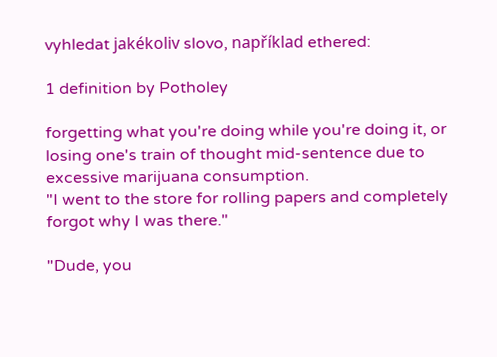vyhledat jakékoliv slovo, například ethered:

1 definition by Potholey

forgetting what you're doing while you're doing it, or losing one's train of thought mid-sentence due to excessive marijuana consumption.
"I went to the store for rolling papers and completely forgot why I was there."

"Dude, you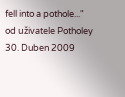fell into a pothole..."
od uživatele Potholey 30. Duben 2009